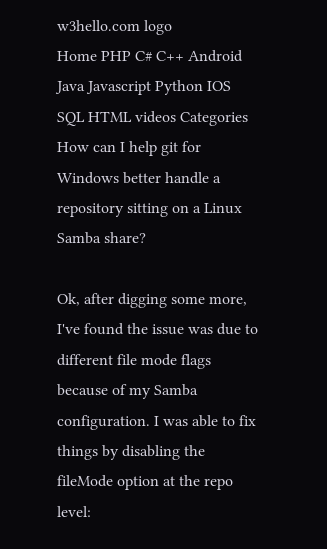w3hello.com logo
Home PHP C# C++ Android Java Javascript Python IOS SQL HTML videos Categories
How can I help git for Windows better handle a repository sitting on a Linux Samba share?

Ok, after digging some more, I've found the issue was due to different file mode flags because of my Samba configuration. I was able to fix things by disabling the fileMode option at the repo level: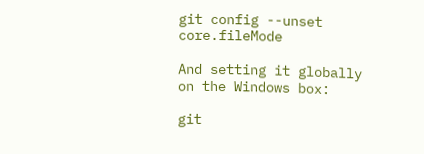git config --unset core.fileMode

And setting it globally on the Windows box:

git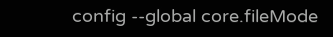config --global core.fileMode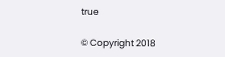true

© Copyright 2018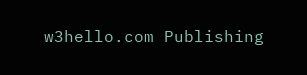w3hello.com Publishing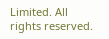Limited. All rights reserved.